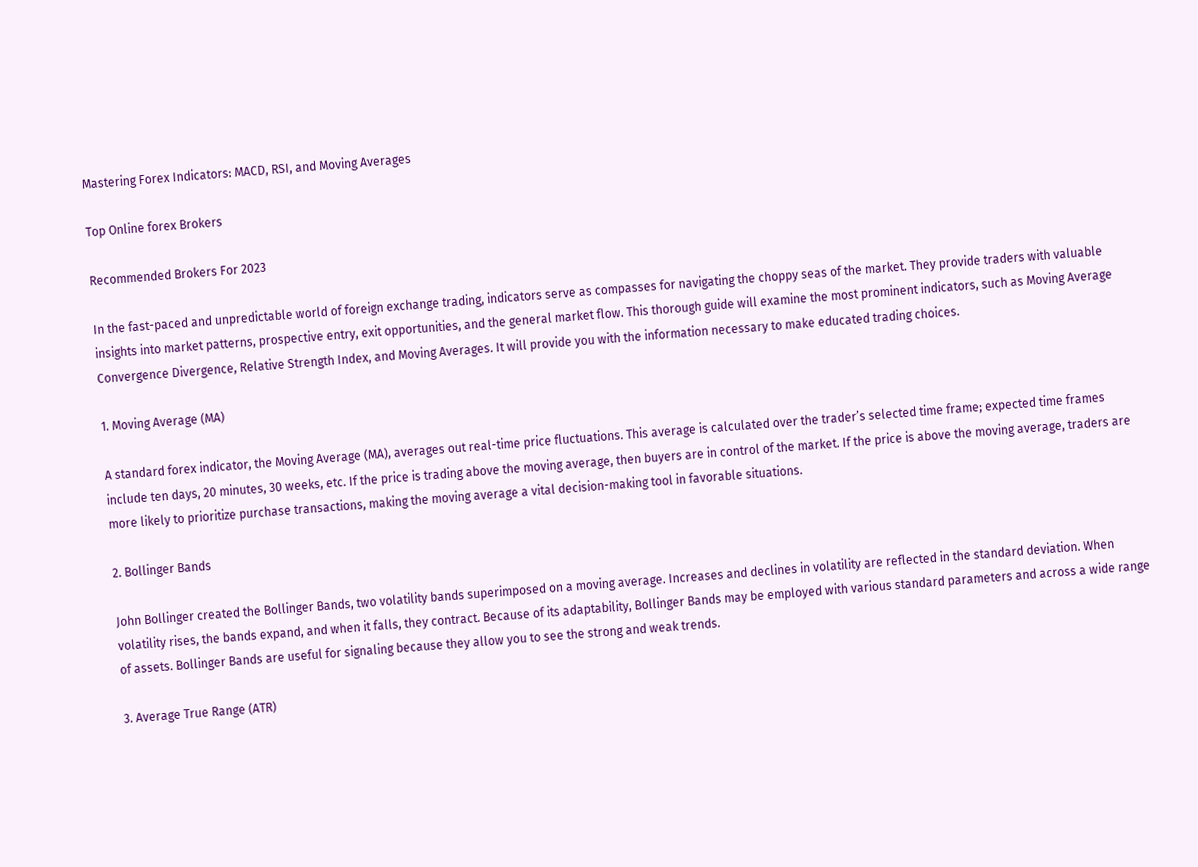Mastering Forex Indicators: MACD, RSI, and Moving Averages

Top Online forex Brokers

Recommended Brokers For 2023

In the fast-paced and unpredictable world of foreign exchange trading, indicators serve as compasses for navigating the choppy seas of the market. They provide traders with valuable insights into market patterns, prospective entry, exit opportunities, and the general market flow. This thorough guide will examine the most prominent indicators, such as Moving Average Convergence Divergence, Relative Strength Index, and Moving Averages. It will provide you with the information necessary to make educated trading choices.

1. Moving Average (MA)

A standard forex indicator, the Moving Average (MA), averages out real-time price fluctuations. This average is calculated over the trader’s selected time frame; expected time frames include ten days, 20 minutes, 30 weeks, etc. If the price is trading above the moving average, then buyers are in control of the market. If the price is above the moving average, traders are more likely to prioritize purchase transactions, making the moving average a vital decision-making tool in favorable situations.

2. Bollinger Bands

John Bollinger created the Bollinger Bands, two volatility bands superimposed on a moving average. Increases and declines in volatility are reflected in the standard deviation. When volatility rises, the bands expand, and when it falls, they contract. Because of its adaptability, Bollinger Bands may be employed with various standard parameters and across a wide range of assets. Bollinger Bands are useful for signaling because they allow you to see the strong and weak trends.

3. Average True Range (ATR)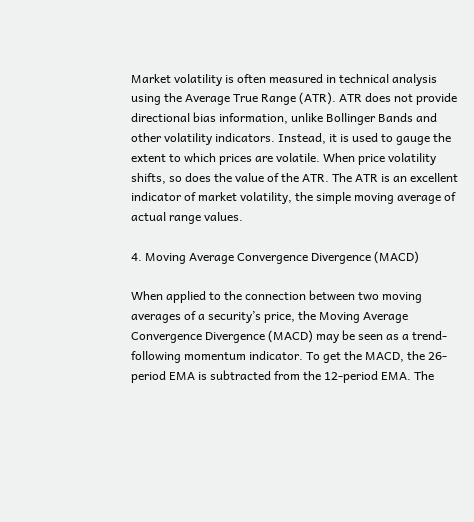Market volatility is often measured in technical analysis using the Average True Range (ATR). ATR does not provide directional bias information, unlike Bollinger Bands and other volatility indicators. Instead, it is used to gauge the extent to which prices are volatile. When price volatility shifts, so does the value of the ATR. The ATR is an excellent indicator of market volatility, the simple moving average of actual range values.

4. Moving Average Convergence Divergence (MACD)

When applied to the connection between two moving averages of a security’s price, the Moving Average Convergence Divergence (MACD) may be seen as a trend-following momentum indicator. To get the MACD, the 26-period EMA is subtracted from the 12-period EMA. The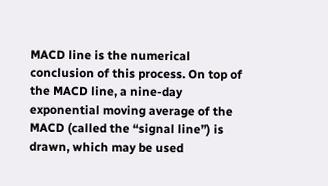MACD line is the numerical conclusion of this process. On top of the MACD line, a nine-day exponential moving average of the MACD (called the “signal line”) is drawn, which may be used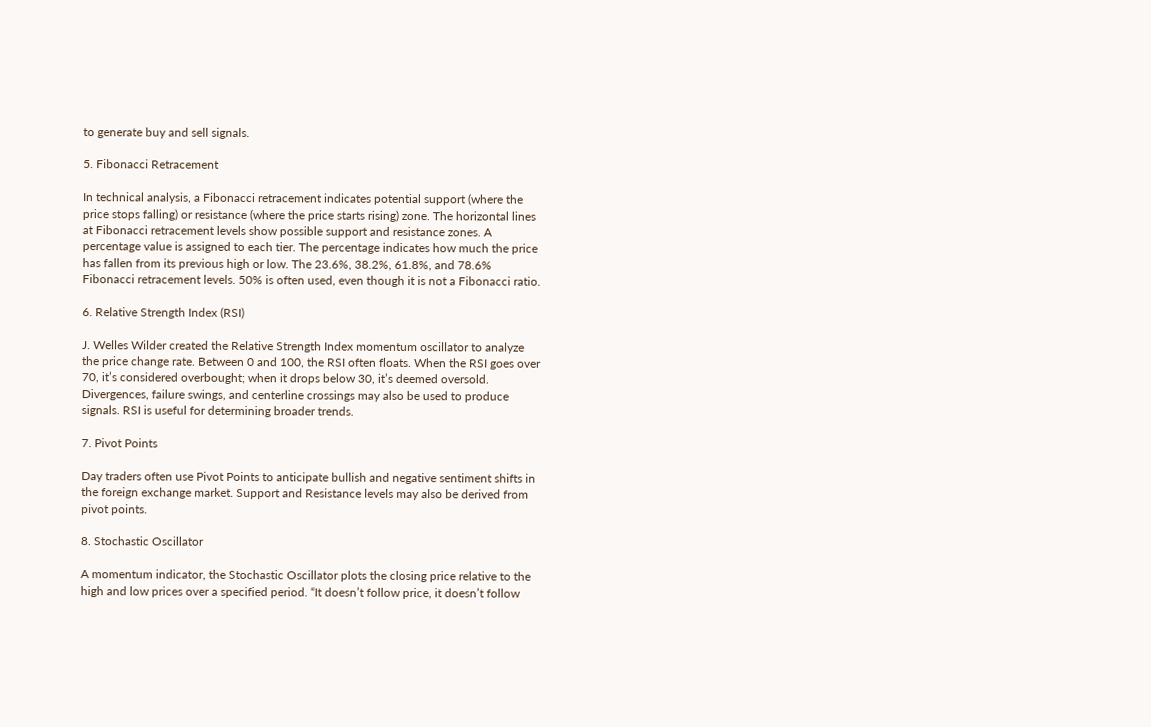to generate buy and sell signals.

5. Fibonacci Retracement

In technical analysis, a Fibonacci retracement indicates potential support (where the price stops falling) or resistance (where the price starts rising) zone. The horizontal lines at Fibonacci retracement levels show possible support and resistance zones. A percentage value is assigned to each tier. The percentage indicates how much the price has fallen from its previous high or low. The 23.6%, 38.2%, 61.8%, and 78.6% Fibonacci retracement levels. 50% is often used, even though it is not a Fibonacci ratio.

6. Relative Strength Index (RSI)

J. Welles Wilder created the Relative Strength Index momentum oscillator to analyze the price change rate. Between 0 and 100, the RSI often floats. When the RSI goes over 70, it’s considered overbought; when it drops below 30, it’s deemed oversold. Divergences, failure swings, and centerline crossings may also be used to produce signals. RSI is useful for determining broader trends.

7. Pivot Points

Day traders often use Pivot Points to anticipate bullish and negative sentiment shifts in the foreign exchange market. Support and Resistance levels may also be derived from pivot points.

8. Stochastic Oscillator

A momentum indicator, the Stochastic Oscillator plots the closing price relative to the high and low prices over a specified period. “It doesn’t follow price, it doesn’t follow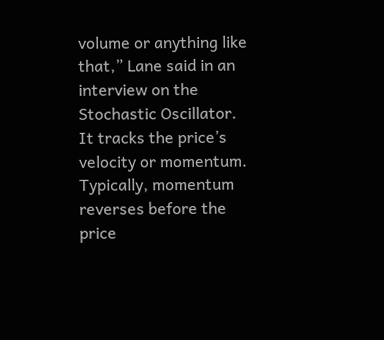volume or anything like that,” Lane said in an interview on the Stochastic Oscillator. It tracks the price’s velocity or momentum. Typically, momentum reverses before the price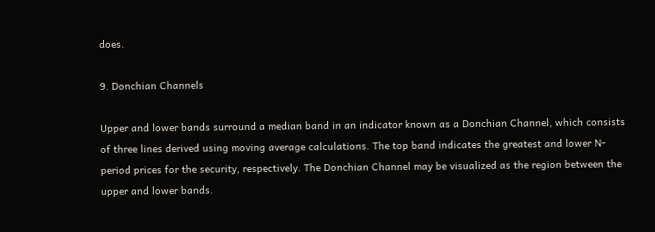does.

9. Donchian Channels

Upper and lower bands surround a median band in an indicator known as a Donchian Channel, which consists of three lines derived using moving average calculations. The top band indicates the greatest and lower N-period prices for the security, respectively. The Donchian Channel may be visualized as the region between the upper and lower bands.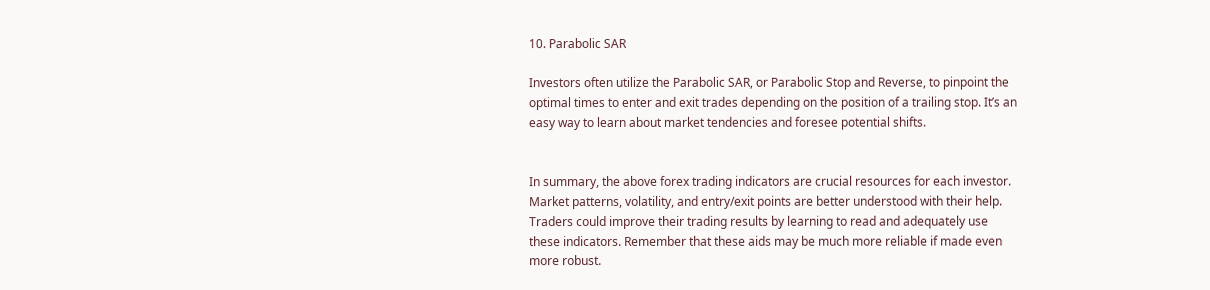10. Parabolic SAR

Investors often utilize the Parabolic SAR, or Parabolic Stop and Reverse, to pinpoint the optimal times to enter and exit trades depending on the position of a trailing stop. It’s an easy way to learn about market tendencies and foresee potential shifts.


In summary, the above forex trading indicators are crucial resources for each investor. Market patterns, volatility, and entry/exit points are better understood with their help. Traders could improve their trading results by learning to read and adequately use these indicators. Remember that these aids may be much more reliable if made even more robust.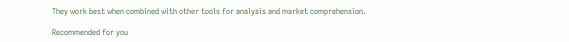They work best when combined with other tools for analysis and market comprehension.

Recommended for you